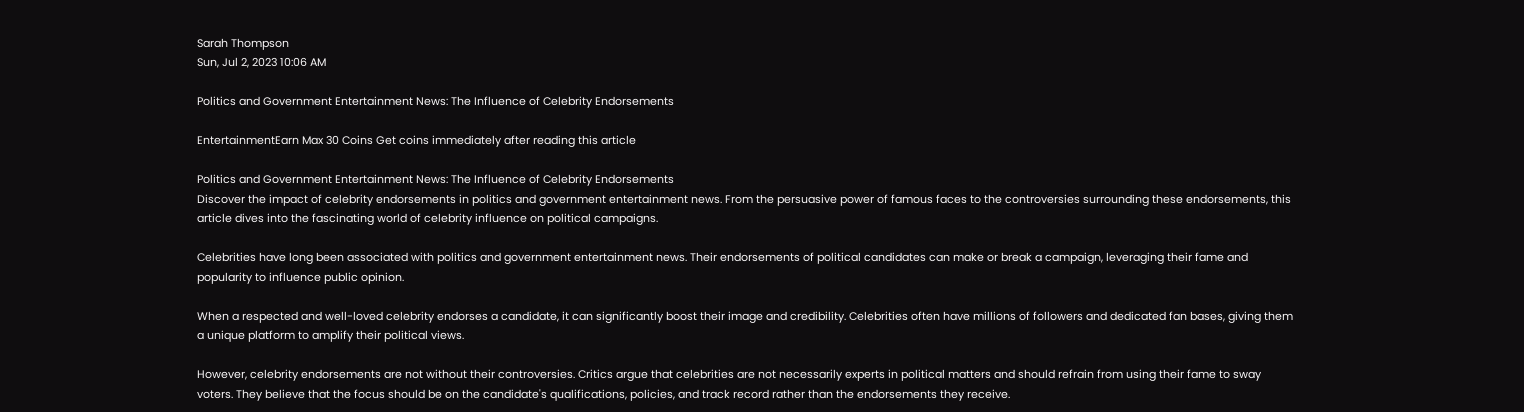Sarah Thompson
Sun, Jul 2, 2023 10:06 AM

Politics and Government Entertainment News: The Influence of Celebrity Endorsements

EntertainmentEarn Max 30 Coins Get coins immediately after reading this article

Politics and Government Entertainment News: The Influence of Celebrity Endorsements
Discover the impact of celebrity endorsements in politics and government entertainment news. From the persuasive power of famous faces to the controversies surrounding these endorsements, this article dives into the fascinating world of celebrity influence on political campaigns.

Celebrities have long been associated with politics and government entertainment news. Their endorsements of political candidates can make or break a campaign, leveraging their fame and popularity to influence public opinion.

When a respected and well-loved celebrity endorses a candidate, it can significantly boost their image and credibility. Celebrities often have millions of followers and dedicated fan bases, giving them a unique platform to amplify their political views.

However, celebrity endorsements are not without their controversies. Critics argue that celebrities are not necessarily experts in political matters and should refrain from using their fame to sway voters. They believe that the focus should be on the candidate's qualifications, policies, and track record rather than the endorsements they receive.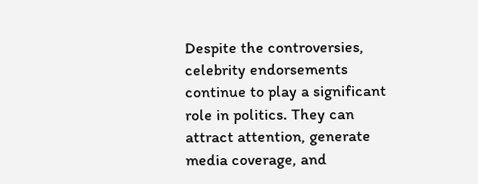Despite the controversies, celebrity endorsements continue to play a significant role in politics. They can attract attention, generate media coverage, and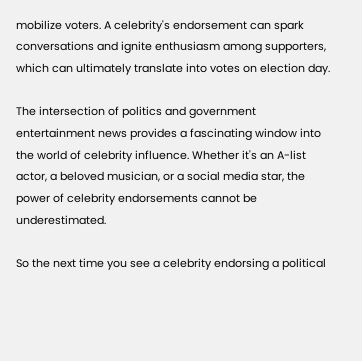mobilize voters. A celebrity's endorsement can spark conversations and ignite enthusiasm among supporters, which can ultimately translate into votes on election day.

The intersection of politics and government entertainment news provides a fascinating window into the world of celebrity influence. Whether it's an A-list actor, a beloved musician, or a social media star, the power of celebrity endorsements cannot be underestimated.

So the next time you see a celebrity endorsing a political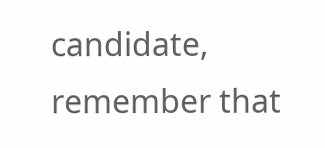candidate, remember that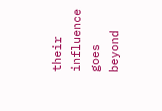their influence goes beyond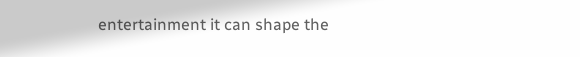entertainment it can shape the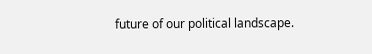future of our political landscape.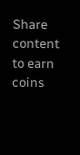Share content to earn coins